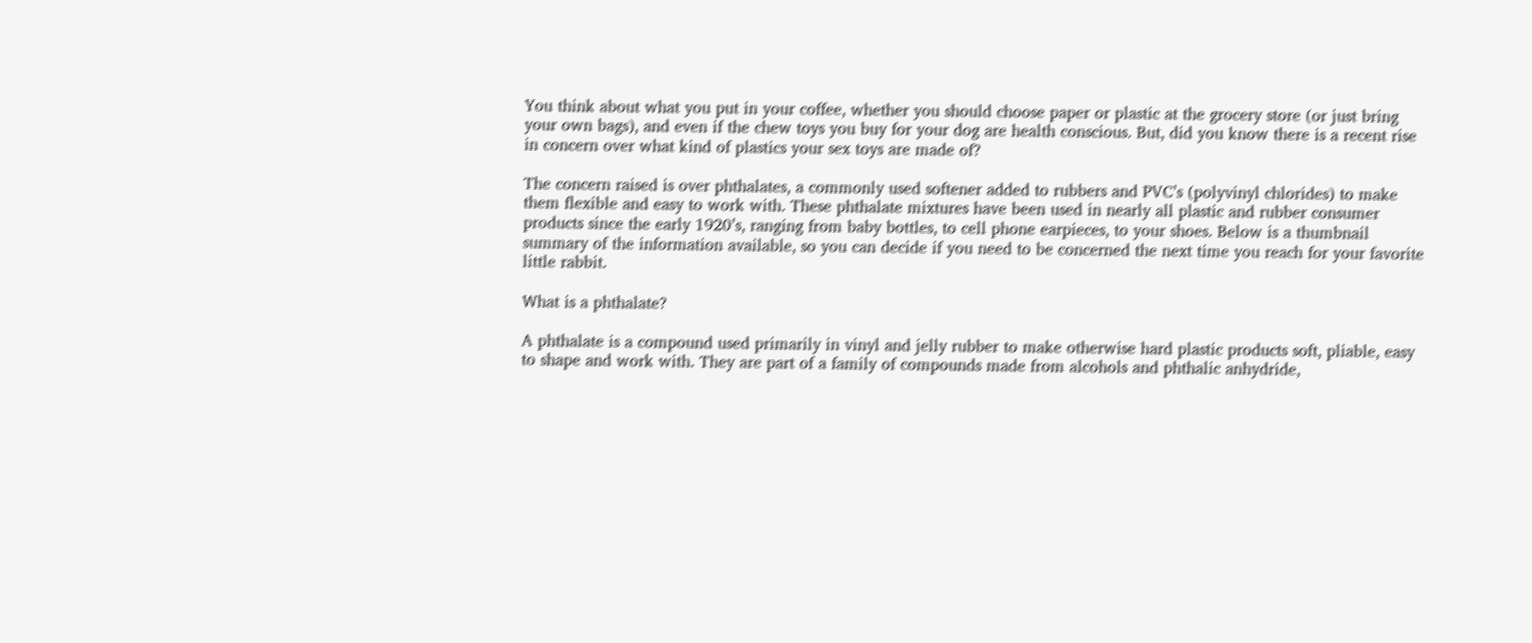You think about what you put in your coffee, whether you should choose paper or plastic at the grocery store (or just bring your own bags), and even if the chew toys you buy for your dog are health conscious. But, did you know there is a recent rise in concern over what kind of plastics your sex toys are made of?

The concern raised is over phthalates, a commonly used softener added to rubbers and PVC’s (polyvinyl chlorides) to make them flexible and easy to work with. These phthalate mixtures have been used in nearly all plastic and rubber consumer products since the early 1920’s, ranging from baby bottles, to cell phone earpieces, to your shoes. Below is a thumbnail summary of the information available, so you can decide if you need to be concerned the next time you reach for your favorite little rabbit.

What is a phthalate?

A phthalate is a compound used primarily in vinyl and jelly rubber to make otherwise hard plastic products soft, pliable, easy to shape and work with. They are part of a family of compounds made from alcohols and phthalic anhydride,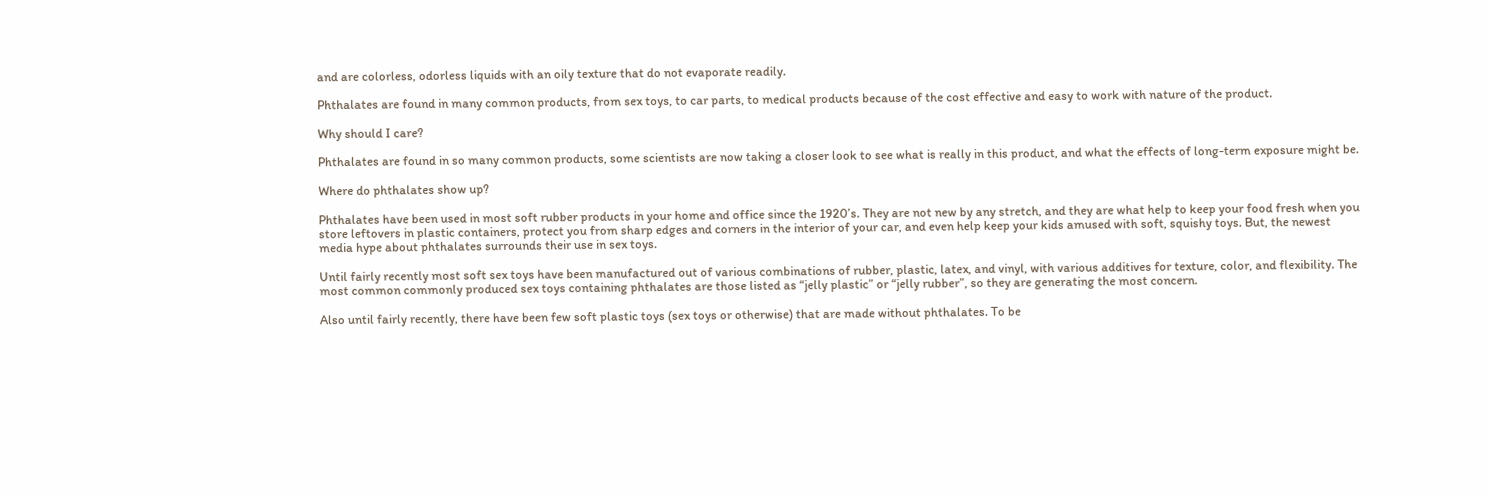and are colorless, odorless liquids with an oily texture that do not evaporate readily.

Phthalates are found in many common products, from sex toys, to car parts, to medical products because of the cost effective and easy to work with nature of the product.

Why should I care?

Phthalates are found in so many common products, some scientists are now taking a closer look to see what is really in this product, and what the effects of long-term exposure might be.

Where do phthalates show up?

Phthalates have been used in most soft rubber products in your home and office since the 1920’s. They are not new by any stretch, and they are what help to keep your food fresh when you store leftovers in plastic containers, protect you from sharp edges and corners in the interior of your car, and even help keep your kids amused with soft, squishy toys. But, the newest media hype about phthalates surrounds their use in sex toys.

Until fairly recently most soft sex toys have been manufactured out of various combinations of rubber, plastic, latex, and vinyl, with various additives for texture, color, and flexibility. The most common commonly produced sex toys containing phthalates are those listed as “jelly plastic” or “jelly rubber”, so they are generating the most concern.

Also until fairly recently, there have been few soft plastic toys (sex toys or otherwise) that are made without phthalates. To be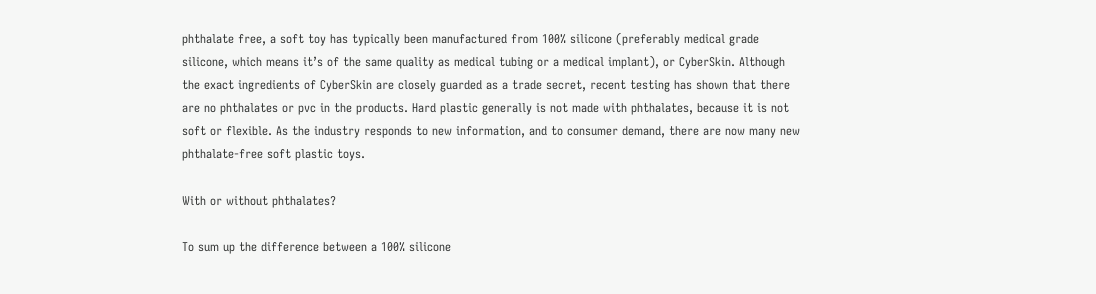phthalate free, a soft toy has typically been manufactured from 100% silicone (preferably medical grade silicone, which means it’s of the same quality as medical tubing or a medical implant), or CyberSkin. Although the exact ingredients of CyberSkin are closely guarded as a trade secret, recent testing has shown that there are no phthalates or pvc in the products. Hard plastic generally is not made with phthalates, because it is not soft or flexible. As the industry responds to new information, and to consumer demand, there are now many new phthalate-free soft plastic toys.

With or without phthalates?

To sum up the difference between a 100% silicone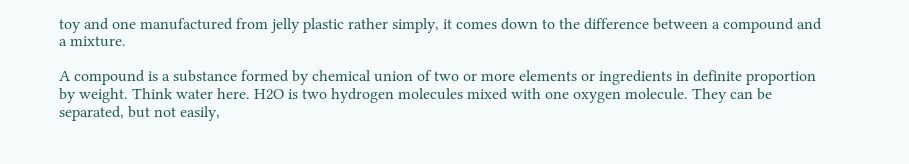toy and one manufactured from jelly plastic rather simply, it comes down to the difference between a compound and a mixture.

A compound is a substance formed by chemical union of two or more elements or ingredients in definite proportion by weight. Think water here. H2O is two hydrogen molecules mixed with one oxygen molecule. They can be separated, but not easily,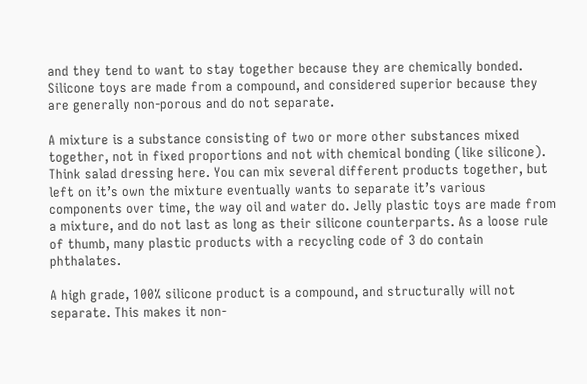and they tend to want to stay together because they are chemically bonded. Silicone toys are made from a compound, and considered superior because they are generally non-porous and do not separate.

A mixture is a substance consisting of two or more other substances mixed together, not in fixed proportions and not with chemical bonding (like silicone). Think salad dressing here. You can mix several different products together, but left on it’s own the mixture eventually wants to separate it’s various components over time, the way oil and water do. Jelly plastic toys are made from a mixture, and do not last as long as their silicone counterparts. As a loose rule of thumb, many plastic products with a recycling code of 3 do contain phthalates.

A high grade, 100% silicone product is a compound, and structurally will not separate. This makes it non-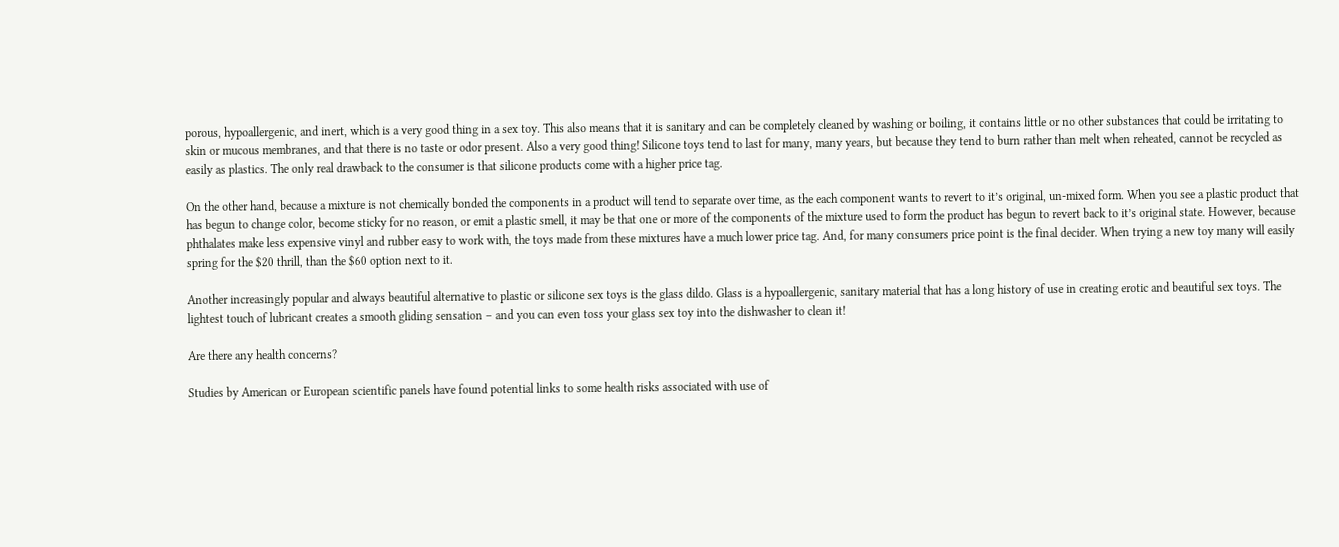porous, hypoallergenic, and inert, which is a very good thing in a sex toy. This also means that it is sanitary and can be completely cleaned by washing or boiling, it contains little or no other substances that could be irritating to skin or mucous membranes, and that there is no taste or odor present. Also a very good thing! Silicone toys tend to last for many, many years, but because they tend to burn rather than melt when reheated, cannot be recycled as easily as plastics. The only real drawback to the consumer is that silicone products come with a higher price tag.

On the other hand, because a mixture is not chemically bonded the components in a product will tend to separate over time, as the each component wants to revert to it’s original, un-mixed form. When you see a plastic product that has begun to change color, become sticky for no reason, or emit a plastic smell, it may be that one or more of the components of the mixture used to form the product has begun to revert back to it’s original state. However, because phthalates make less expensive vinyl and rubber easy to work with, the toys made from these mixtures have a much lower price tag. And, for many consumers price point is the final decider. When trying a new toy many will easily spring for the $20 thrill, than the $60 option next to it.

Another increasingly popular and always beautiful alternative to plastic or silicone sex toys is the glass dildo. Glass is a hypoallergenic, sanitary material that has a long history of use in creating erotic and beautiful sex toys. The lightest touch of lubricant creates a smooth gliding sensation – and you can even toss your glass sex toy into the dishwasher to clean it!

Are there any health concerns?

Studies by American or European scientific panels have found potential links to some health risks associated with use of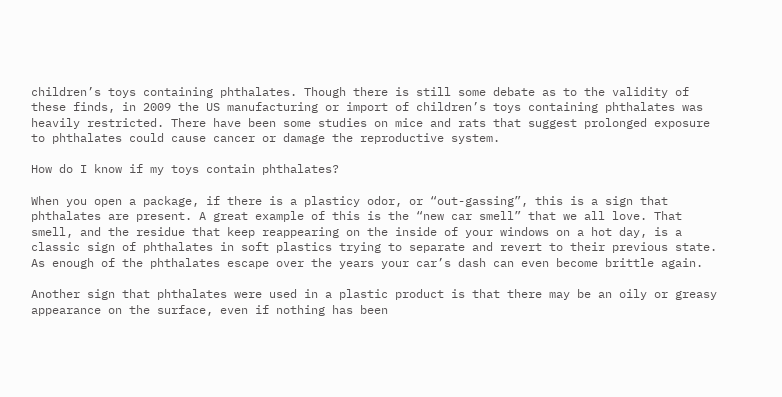children’s toys containing phthalates. Though there is still some debate as to the validity of these finds, in 2009 the US manufacturing or import of children’s toys containing phthalates was heavily restricted. There have been some studies on mice and rats that suggest prolonged exposure to phthalates could cause cancer or damage the reproductive system.

How do I know if my toys contain phthalates?

When you open a package, if there is a plasticy odor, or “out-gassing”, this is a sign that phthalates are present. A great example of this is the “new car smell” that we all love. That smell, and the residue that keep reappearing on the inside of your windows on a hot day, is a classic sign of phthalates in soft plastics trying to separate and revert to their previous state. As enough of the phthalates escape over the years your car’s dash can even become brittle again.

Another sign that phthalates were used in a plastic product is that there may be an oily or greasy appearance on the surface, even if nothing has been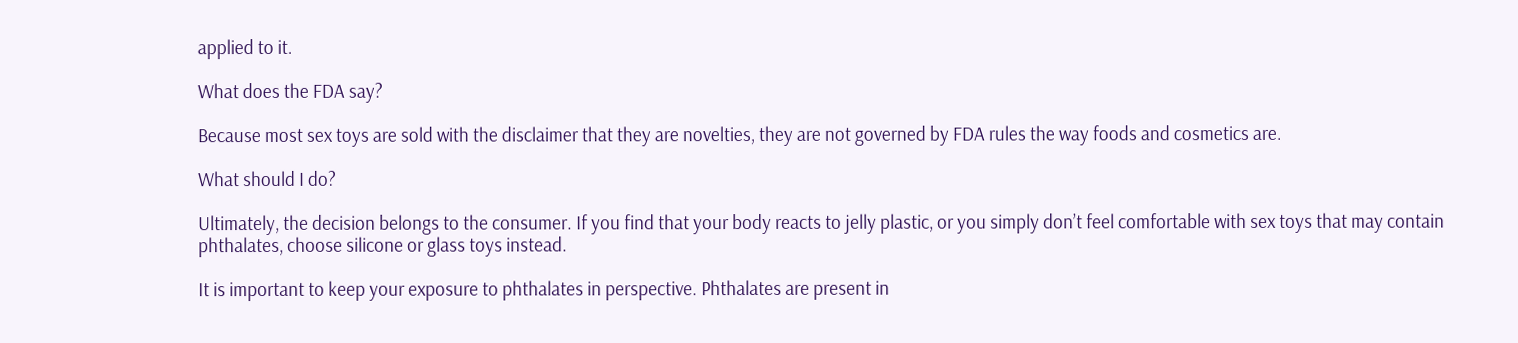applied to it.

What does the FDA say?

Because most sex toys are sold with the disclaimer that they are novelties, they are not governed by FDA rules the way foods and cosmetics are.

What should I do?

Ultimately, the decision belongs to the consumer. If you find that your body reacts to jelly plastic, or you simply don’t feel comfortable with sex toys that may contain phthalates, choose silicone or glass toys instead.

It is important to keep your exposure to phthalates in perspective. Phthalates are present in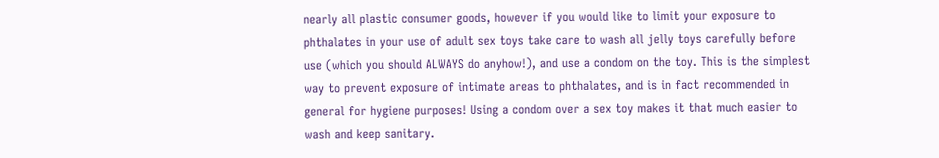nearly all plastic consumer goods, however if you would like to limit your exposure to phthalates in your use of adult sex toys take care to wash all jelly toys carefully before use (which you should ALWAYS do anyhow!), and use a condom on the toy. This is the simplest way to prevent exposure of intimate areas to phthalates, and is in fact recommended in general for hygiene purposes! Using a condom over a sex toy makes it that much easier to wash and keep sanitary.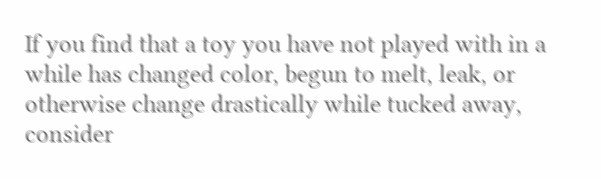If you find that a toy you have not played with in a while has changed color, begun to melt, leak, or otherwise change drastically while tucked away, consider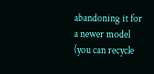abandoning it for a newer model (you can recycle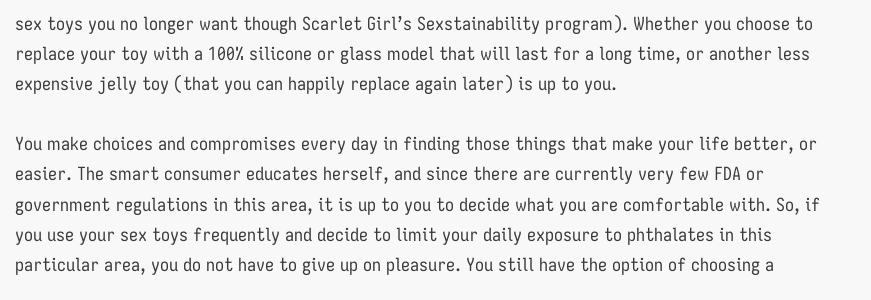sex toys you no longer want though Scarlet Girl’s Sexstainability program). Whether you choose to replace your toy with a 100% silicone or glass model that will last for a long time, or another less expensive jelly toy (that you can happily replace again later) is up to you.

You make choices and compromises every day in finding those things that make your life better, or easier. The smart consumer educates herself, and since there are currently very few FDA or government regulations in this area, it is up to you to decide what you are comfortable with. So, if you use your sex toys frequently and decide to limit your daily exposure to phthalates in this particular area, you do not have to give up on pleasure. You still have the option of choosing a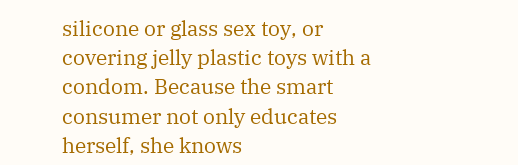silicone or glass sex toy, or covering jelly plastic toys with a condom. Because the smart consumer not only educates herself, she knows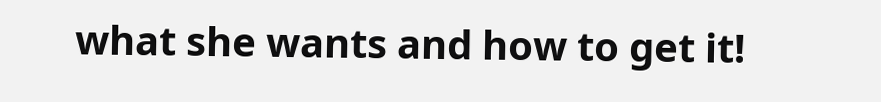what she wants and how to get it!